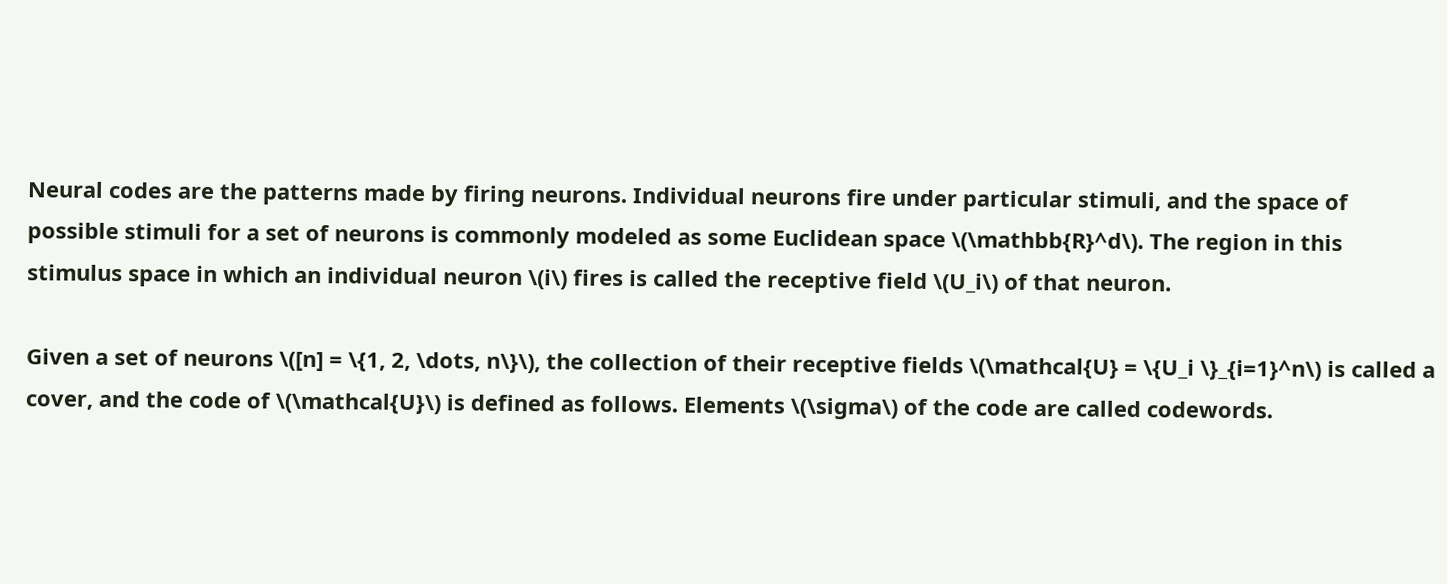Neural codes are the patterns made by firing neurons. Individual neurons fire under particular stimuli, and the space of possible stimuli for a set of neurons is commonly modeled as some Euclidean space \(\mathbb{R}^d\). The region in this stimulus space in which an individual neuron \(i\) fires is called the receptive field \(U_i\) of that neuron.

Given a set of neurons \([n] = \{1, 2, \dots, n\}\), the collection of their receptive fields \(\mathcal{U} = \{U_i \}_{i=1}^n\) is called a cover, and the code of \(\mathcal{U}\) is defined as follows. Elements \(\sigma\) of the code are called codewords.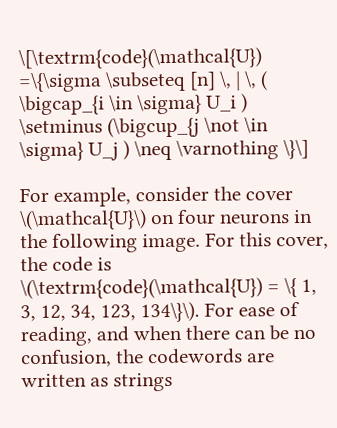\[\textrm{code}(\mathcal{U}) =\{\sigma \subseteq [n] \, | \, ( \bigcap_{i \in \sigma} U_i ) \setminus (\bigcup_{j \not \in \sigma} U_j ) \neq \varnothing \}\]

For example, consider the cover \(\mathcal{U}\) on four neurons in the following image. For this cover, the code is \(\textrm{code}(\mathcal{U}) = \{ 1, 3, 12, 34, 123, 134\}\). For ease of reading, and when there can be no confusion, the codewords are written as strings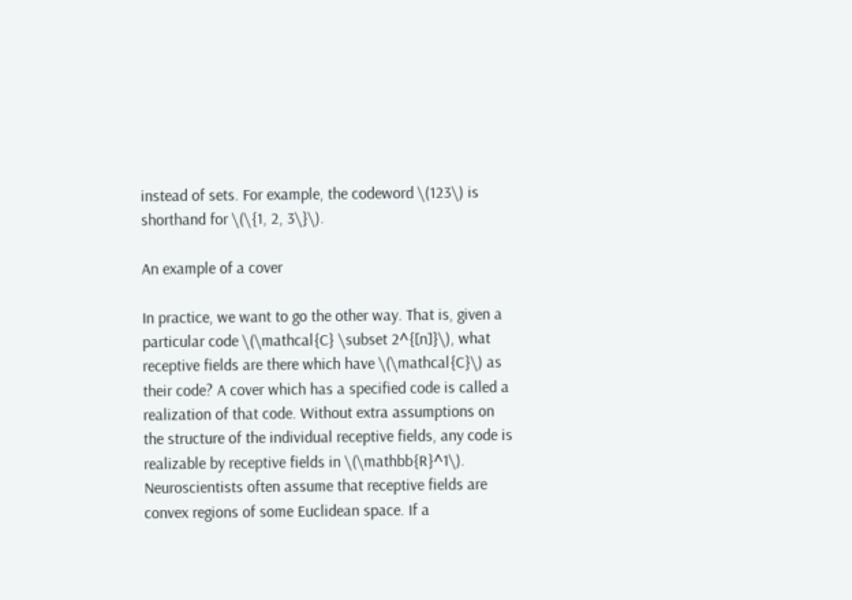instead of sets. For example, the codeword \(123\) is shorthand for \(\{1, 2, 3\}\).

An example of a cover

In practice, we want to go the other way. That is, given a particular code \(\mathcal{C} \subset 2^{[n]}\), what receptive fields are there which have \(\mathcal{C}\) as their code? A cover which has a specified code is called a realization of that code. Without extra assumptions on the structure of the individual receptive fields, any code is realizable by receptive fields in \(\mathbb{R}^1\). Neuroscientists often assume that receptive fields are convex regions of some Euclidean space. If a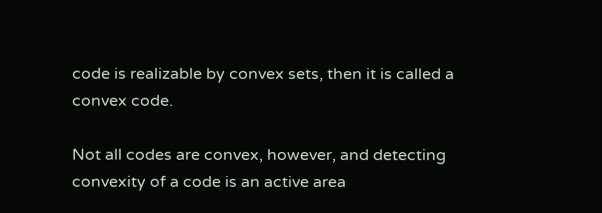code is realizable by convex sets, then it is called a convex code.

Not all codes are convex, however, and detecting convexity of a code is an active area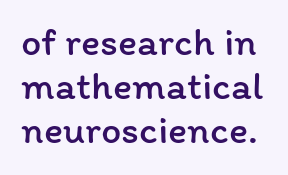of research in mathematical neuroscience.